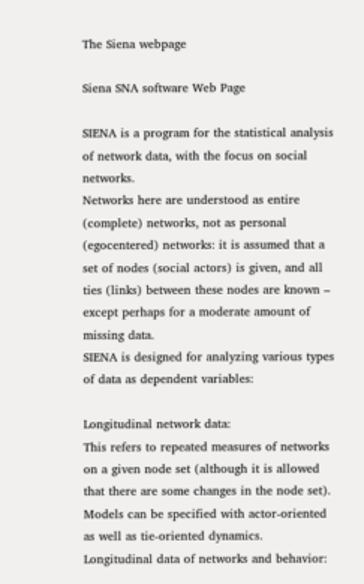The Siena webpage

Siena SNA software Web Page

SIENA is a program for the statistical analysis of network data, with the focus on social networks.
Networks here are understood as entire (complete) networks, not as personal (egocentered) networks: it is assumed that a set of nodes (social actors) is given, and all ties (links) between these nodes are known – except perhaps for a moderate amount of missing data.
SIENA is designed for analyzing various types of data as dependent variables:

Longitudinal network data:
This refers to repeated measures of networks on a given node set (although it is allowed that there are some changes in the node set). Models can be specified with actor-oriented as well as tie-oriented dynamics.
Longitudinal data of networks and behavior: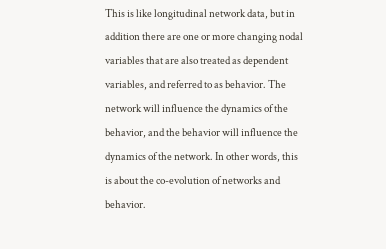This is like longitudinal network data, but in addition there are one or more changing nodal variables that are also treated as dependent variables, and referred to as behavior. The network will influence the dynamics of the behavior, and the behavior will influence the dynamics of the network. In other words, this is about the co-evolution of networks and behavior.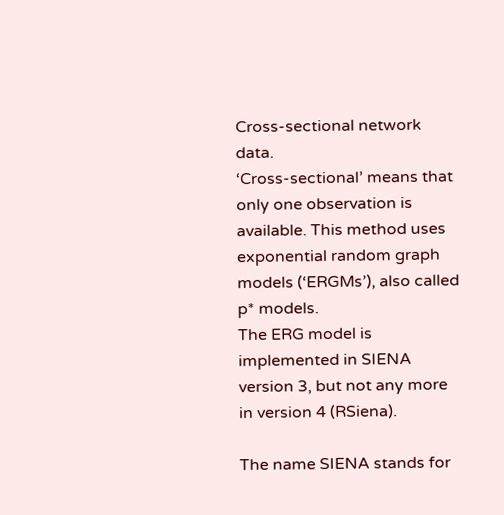Cross-sectional network data.
‘Cross-sectional’ means that only one observation is available. This method uses exponential random graph models (‘ERGMs’), also called p* models.
The ERG model is implemented in SIENA version 3, but not any more in version 4 (RSiena).

The name SIENA stands for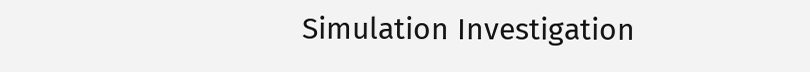Simulation Investigation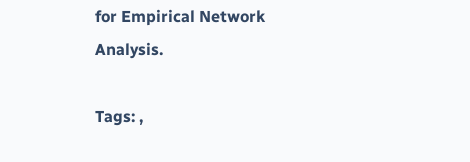for Empirical Network Analysis.

Tags: ,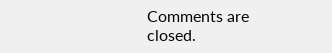Comments are closed.